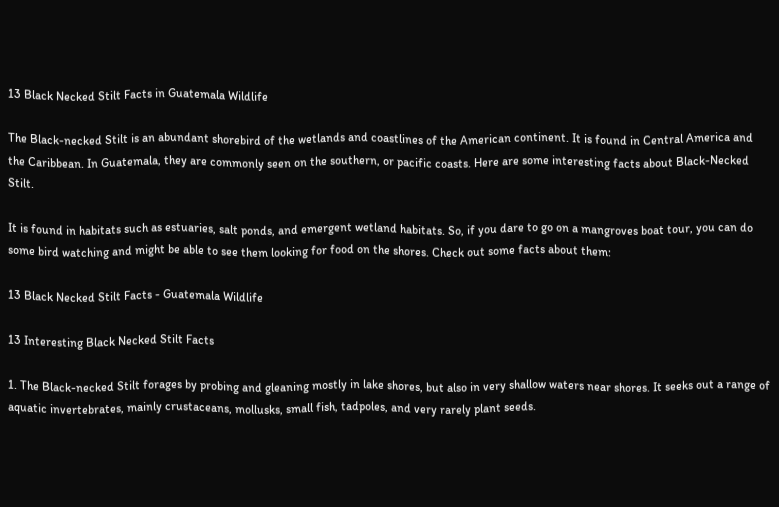13 Black Necked Stilt Facts in Guatemala Wildlife

The Black-necked Stilt is an abundant shorebird of the wetlands and coastlines of the American continent. It is found in Central America and the Caribbean. In Guatemala, they are commonly seen on the southern, or pacific coasts. Here are some interesting facts about Black-Necked Stilt.

It is found in habitats such as estuaries, salt ponds, and emergent wetland habitats. So, if you dare to go on a mangroves boat tour, you can do some bird watching and might be able to see them looking for food on the shores. Check out some facts about them:

13 Black Necked Stilt Facts - Guatemala Wildlife

13 Interesting Black Necked Stilt Facts

1. The Black-necked Stilt forages by probing and gleaning mostly in lake shores, but also in very shallow waters near shores. It seeks out a range of aquatic invertebrates, mainly crustaceans, mollusks, small fish, tadpoles, and very rarely plant seeds.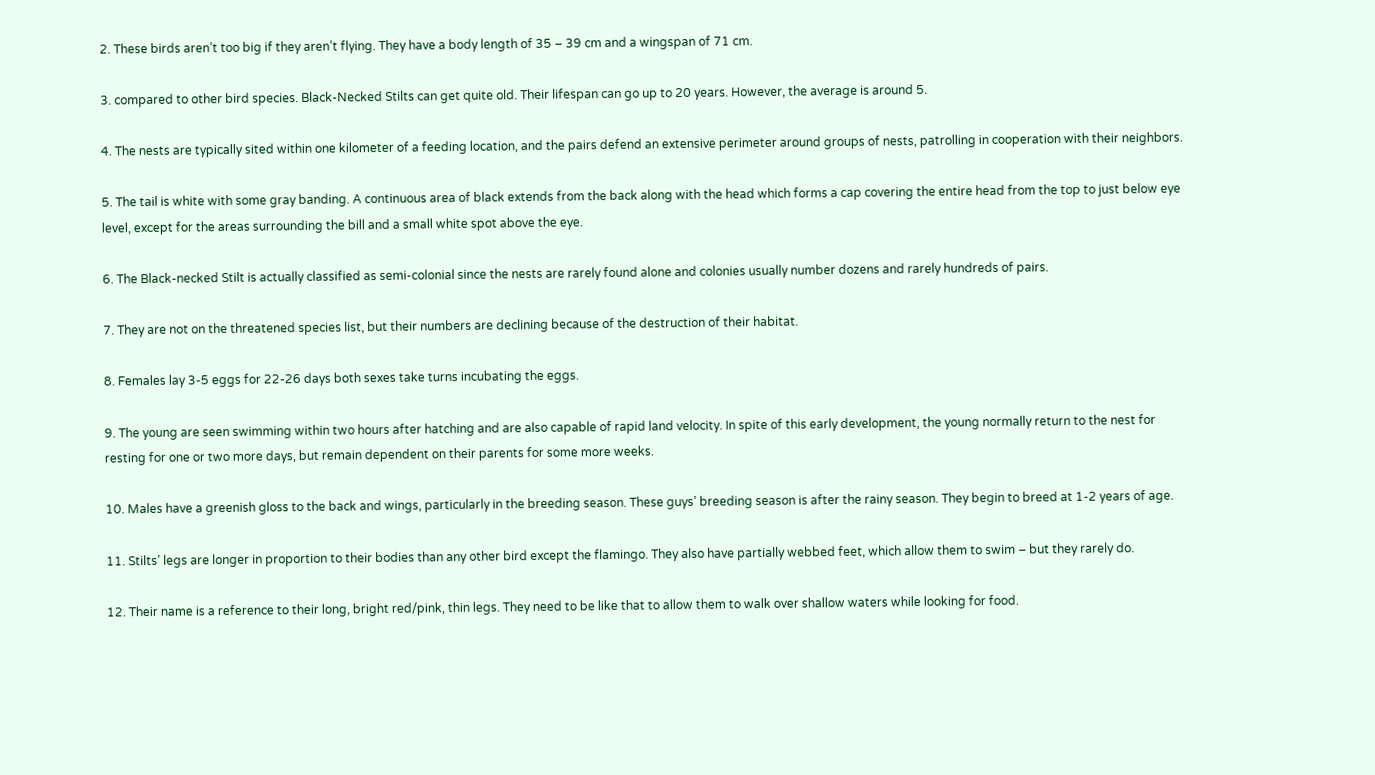2. These birds aren’t too big if they aren’t flying. They have a body length of 35 – 39 cm and a wingspan of 71 cm.

3. compared to other bird species. Black-Necked Stilts can get quite old. Their lifespan can go up to 20 years. However, the average is around 5.

4. The nests are typically sited within one kilometer of a feeding location, and the pairs defend an extensive perimeter around groups of nests, patrolling in cooperation with their neighbors.

5. The tail is white with some gray banding. A continuous area of black extends from the back along with the head which forms a cap covering the entire head from the top to just below eye level, except for the areas surrounding the bill and a small white spot above the eye.

6. The Black-necked Stilt is actually classified as semi-colonial since the nests are rarely found alone and colonies usually number dozens and rarely hundreds of pairs.

7. They are not on the threatened species list, but their numbers are declining because of the destruction of their habitat.

8. Females lay 3-5 eggs for 22-26 days both sexes take turns incubating the eggs.

9. The young are seen swimming within two hours after hatching and are also capable of rapid land velocity. In spite of this early development, the young normally return to the nest for resting for one or two more days, but remain dependent on their parents for some more weeks.

10. Males have a greenish gloss to the back and wings, particularly in the breeding season. These guys’ breeding season is after the rainy season. They begin to breed at 1-2 years of age.

11. Stilts’ legs are longer in proportion to their bodies than any other bird except the flamingo. They also have partially webbed feet, which allow them to swim – but they rarely do.

12. Their name is a reference to their long, bright red/pink, thin legs. They need to be like that to allow them to walk over shallow waters while looking for food.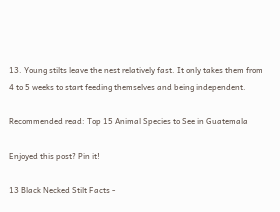13. Young stilts leave the nest relatively fast. It only takes them from 4 to 5 weeks to start feeding themselves and being independent.

Recommended read: Top 15 Animal Species to See in Guatemala

Enjoyed this post? Pin it!

13 Black Necked Stilt Facts -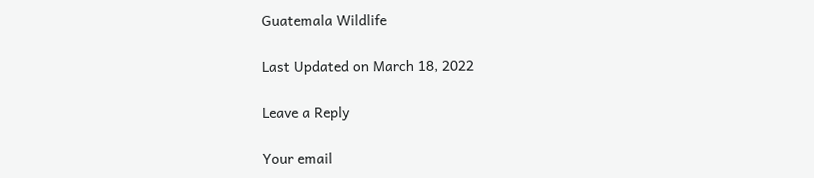Guatemala Wildlife

Last Updated on March 18, 2022

Leave a Reply

Your email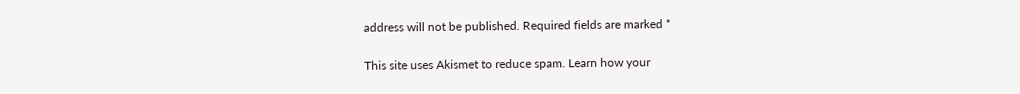address will not be published. Required fields are marked *

This site uses Akismet to reduce spam. Learn how your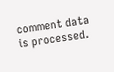comment data is processed.